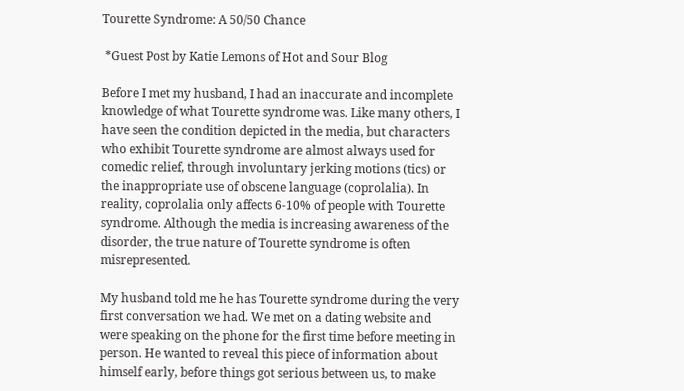Tourette Syndrome: A 50/50 Chance

 *Guest Post by Katie Lemons of Hot and Sour Blog

Before I met my husband, I had an inaccurate and incomplete knowledge of what Tourette syndrome was. Like many others, I have seen the condition depicted in the media, but characters who exhibit Tourette syndrome are almost always used for comedic relief, through involuntary jerking motions (tics) or the inappropriate use of obscene language (coprolalia). In reality, coprolalia only affects 6-10% of people with Tourette syndrome. Although the media is increasing awareness of the disorder, the true nature of Tourette syndrome is often misrepresented.

My husband told me he has Tourette syndrome during the very first conversation we had. We met on a dating website and were speaking on the phone for the first time before meeting in person. He wanted to reveal this piece of information about himself early, before things got serious between us, to make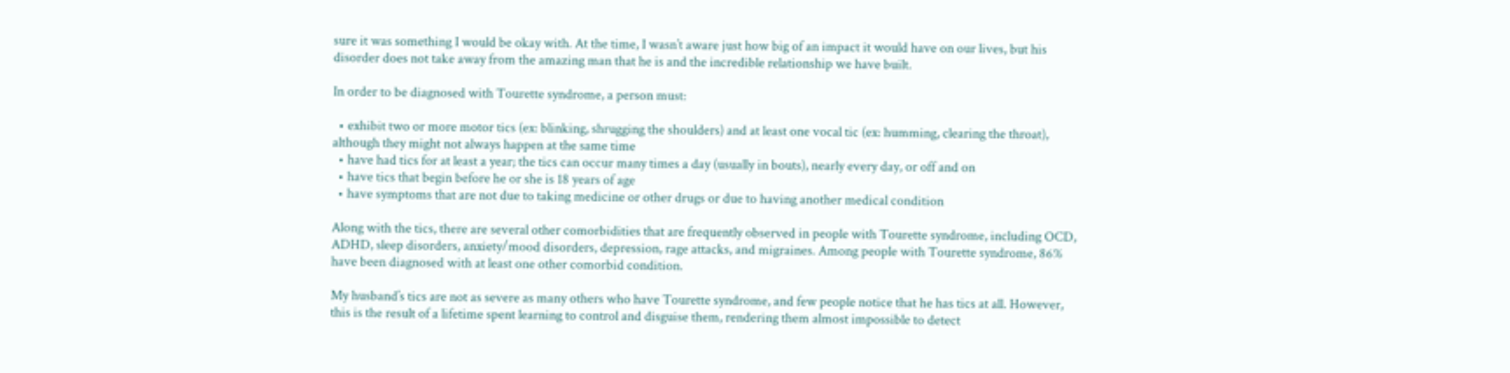sure it was something I would be okay with. At the time, I wasn’t aware just how big of an impact it would have on our lives, but his disorder does not take away from the amazing man that he is and the incredible relationship we have built.

In order to be diagnosed with Tourette syndrome, a person must:

  • exhibit two or more motor tics (ex: blinking, shrugging the shoulders) and at least one vocal tic (ex: humming, clearing the throat), although they might not always happen at the same time
  • have had tics for at least a year; the tics can occur many times a day (usually in bouts), nearly every day, or off and on
  • have tics that begin before he or she is 18 years of age
  • have symptoms that are not due to taking medicine or other drugs or due to having another medical condition

Along with the tics, there are several other comorbidities that are frequently observed in people with Tourette syndrome, including OCD, ADHD, sleep disorders, anxiety/mood disorders, depression, rage attacks, and migraines. Among people with Tourette syndrome, 86% have been diagnosed with at least one other comorbid condition.

My husband’s tics are not as severe as many others who have Tourette syndrome, and few people notice that he has tics at all. However, this is the result of a lifetime spent learning to control and disguise them, rendering them almost impossible to detect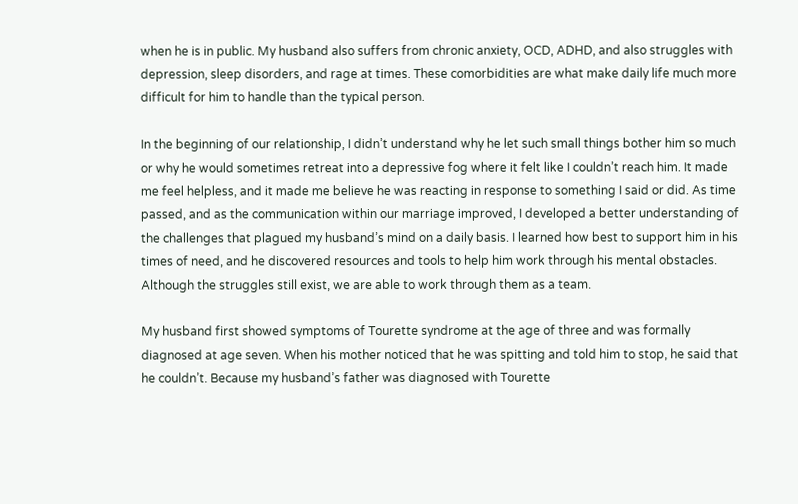when he is in public. My husband also suffers from chronic anxiety, OCD, ADHD, and also struggles with depression, sleep disorders, and rage at times. These comorbidities are what make daily life much more difficult for him to handle than the typical person.

In the beginning of our relationship, I didn’t understand why he let such small things bother him so much or why he would sometimes retreat into a depressive fog where it felt like I couldn’t reach him. It made me feel helpless, and it made me believe he was reacting in response to something I said or did. As time passed, and as the communication within our marriage improved, I developed a better understanding of the challenges that plagued my husband’s mind on a daily basis. I learned how best to support him in his times of need, and he discovered resources and tools to help him work through his mental obstacles. Although the struggles still exist, we are able to work through them as a team.

My husband first showed symptoms of Tourette syndrome at the age of three and was formally diagnosed at age seven. When his mother noticed that he was spitting and told him to stop, he said that he couldn’t. Because my husband’s father was diagnosed with Tourette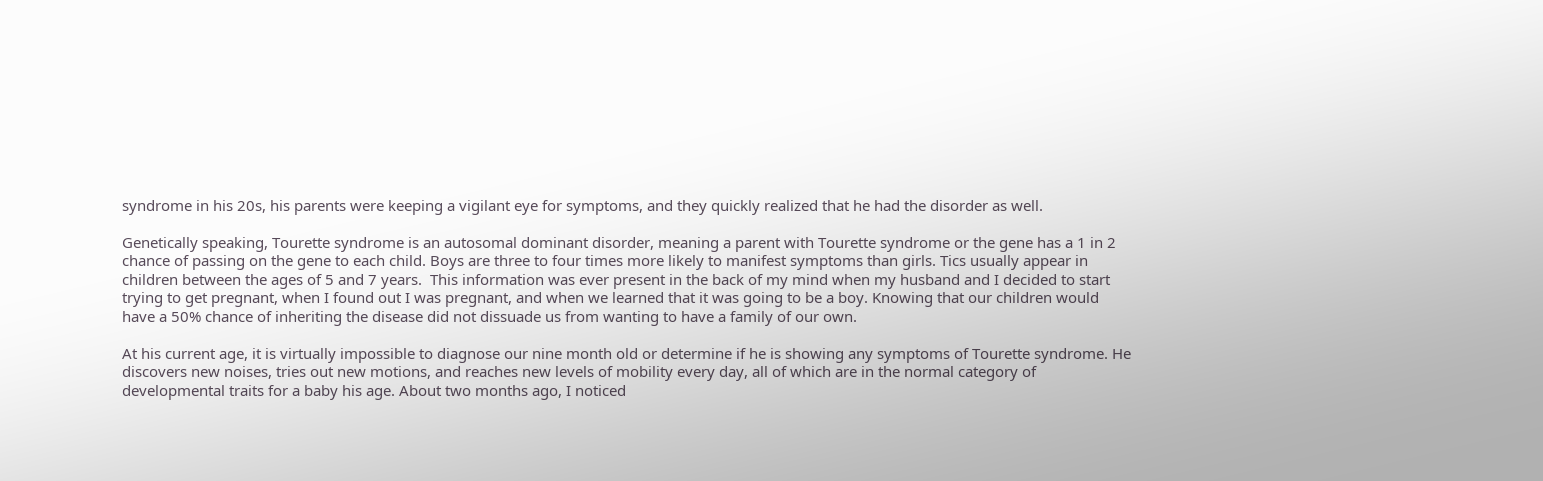syndrome in his 20s, his parents were keeping a vigilant eye for symptoms, and they quickly realized that he had the disorder as well.

Genetically speaking, Tourette syndrome is an autosomal dominant disorder, meaning a parent with Tourette syndrome or the gene has a 1 in 2 chance of passing on the gene to each child. Boys are three to four times more likely to manifest symptoms than girls. Tics usually appear in children between the ages of 5 and 7 years.  This information was ever present in the back of my mind when my husband and I decided to start trying to get pregnant, when I found out I was pregnant, and when we learned that it was going to be a boy. Knowing that our children would have a 50% chance of inheriting the disease did not dissuade us from wanting to have a family of our own.

At his current age, it is virtually impossible to diagnose our nine month old or determine if he is showing any symptoms of Tourette syndrome. He discovers new noises, tries out new motions, and reaches new levels of mobility every day, all of which are in the normal category of developmental traits for a baby his age. About two months ago, I noticed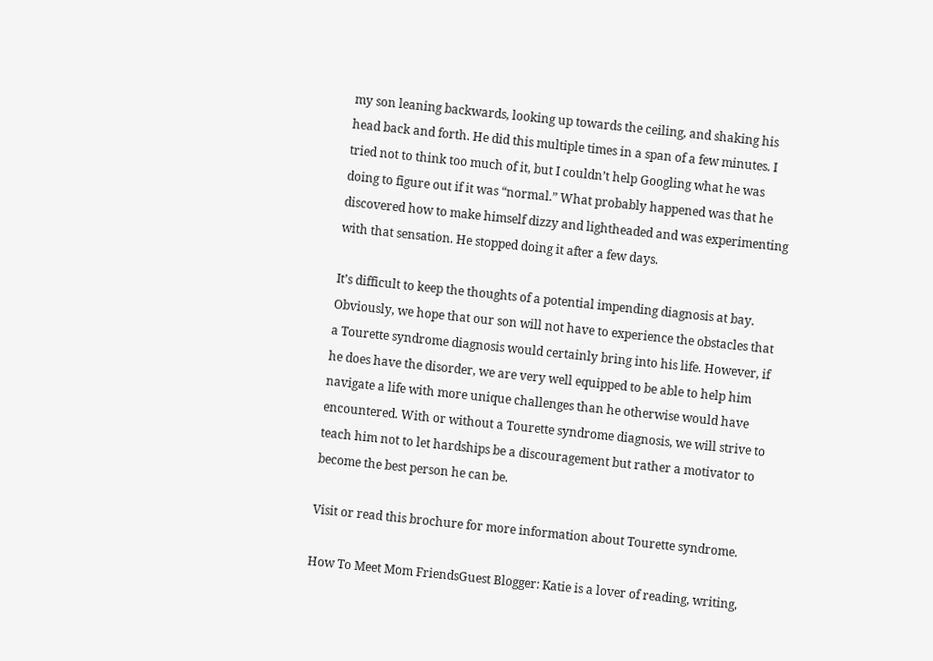my son leaning backwards, looking up towards the ceiling, and shaking his head back and forth. He did this multiple times in a span of a few minutes. I tried not to think too much of it, but I couldn’t help Googling what he was doing to figure out if it was “normal.” What probably happened was that he discovered how to make himself dizzy and lightheaded and was experimenting with that sensation. He stopped doing it after a few days.

It’s difficult to keep the thoughts of a potential impending diagnosis at bay. Obviously, we hope that our son will not have to experience the obstacles that a Tourette syndrome diagnosis would certainly bring into his life. However, if he does have the disorder, we are very well equipped to be able to help him navigate a life with more unique challenges than he otherwise would have encountered. With or without a Tourette syndrome diagnosis, we will strive to teach him not to let hardships be a discouragement but rather a motivator to become the best person he can be.

Visit or read this brochure for more information about Tourette syndrome.

How To Meet Mom FriendsGuest Blogger: Katie is a lover of reading, writing,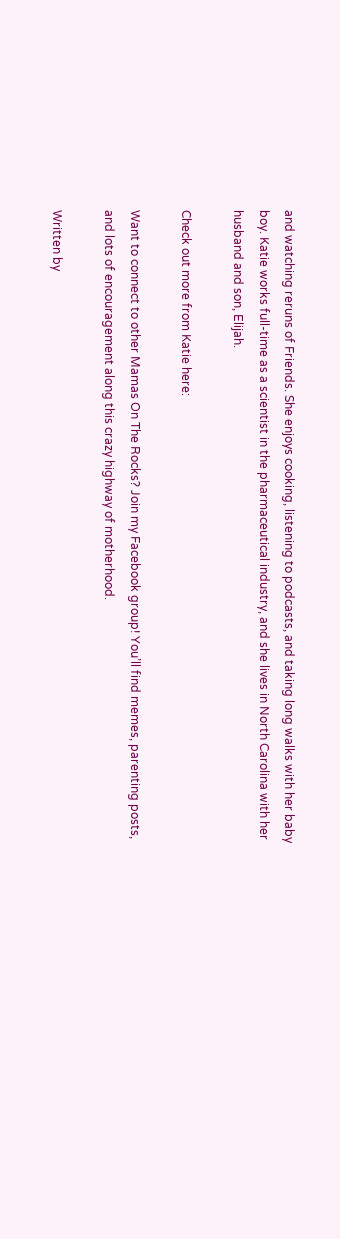and watching reruns of Friends. She enjoys cooking, listening to podcasts, and taking long walks with her baby boy. Katie works full-time as a scientist in the pharmaceutical industry, and she lives in North Carolina with her husband and son, Elijah.

Check out more from Katie here:

Want to connect to other Mamas On The Rocks? Join my Facebook group! You’ll find memes, parenting posts, and lots of encouragement along this crazy highway of motherhood.

Written by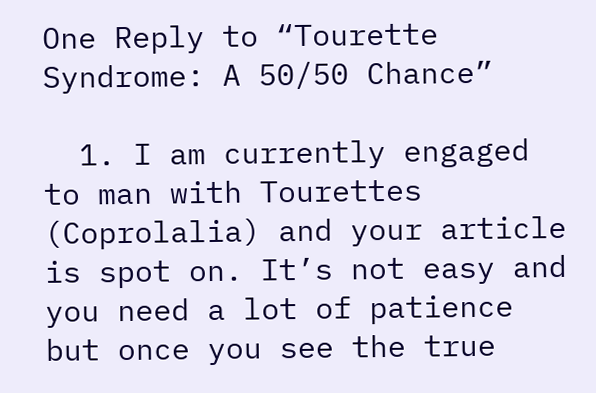One Reply to “Tourette Syndrome: A 50/50 Chance”

  1. I am currently engaged to man with Tourettes (Coprolalia) and your article is spot on. It’s not easy and you need a lot of patience but once you see the true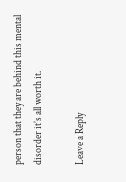person that they are behind this mental disorder it’s all worth it.

Leave a Reply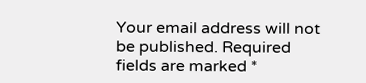Your email address will not be published. Required fields are marked *